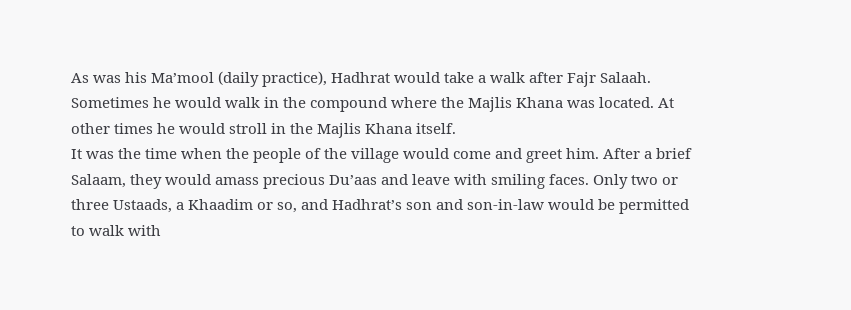As was his Ma’mool (daily practice), Hadhrat would take a walk after Fajr Salaah. Sometimes he would walk in the compound where the Majlis Khana was located. At other times he would stroll in the Majlis Khana itself.
It was the time when the people of the village would come and greet him. After a brief Salaam, they would amass precious Du’aas and leave with smiling faces. Only two or three Ustaads, a Khaadim or so, and Hadhrat’s son and son-in-law would be permitted to walk with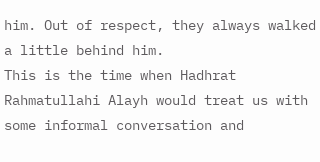him. Out of respect, they always walked a little behind him.
This is the time when Hadhrat Rahmatullahi Alayh would treat us with some informal conversation and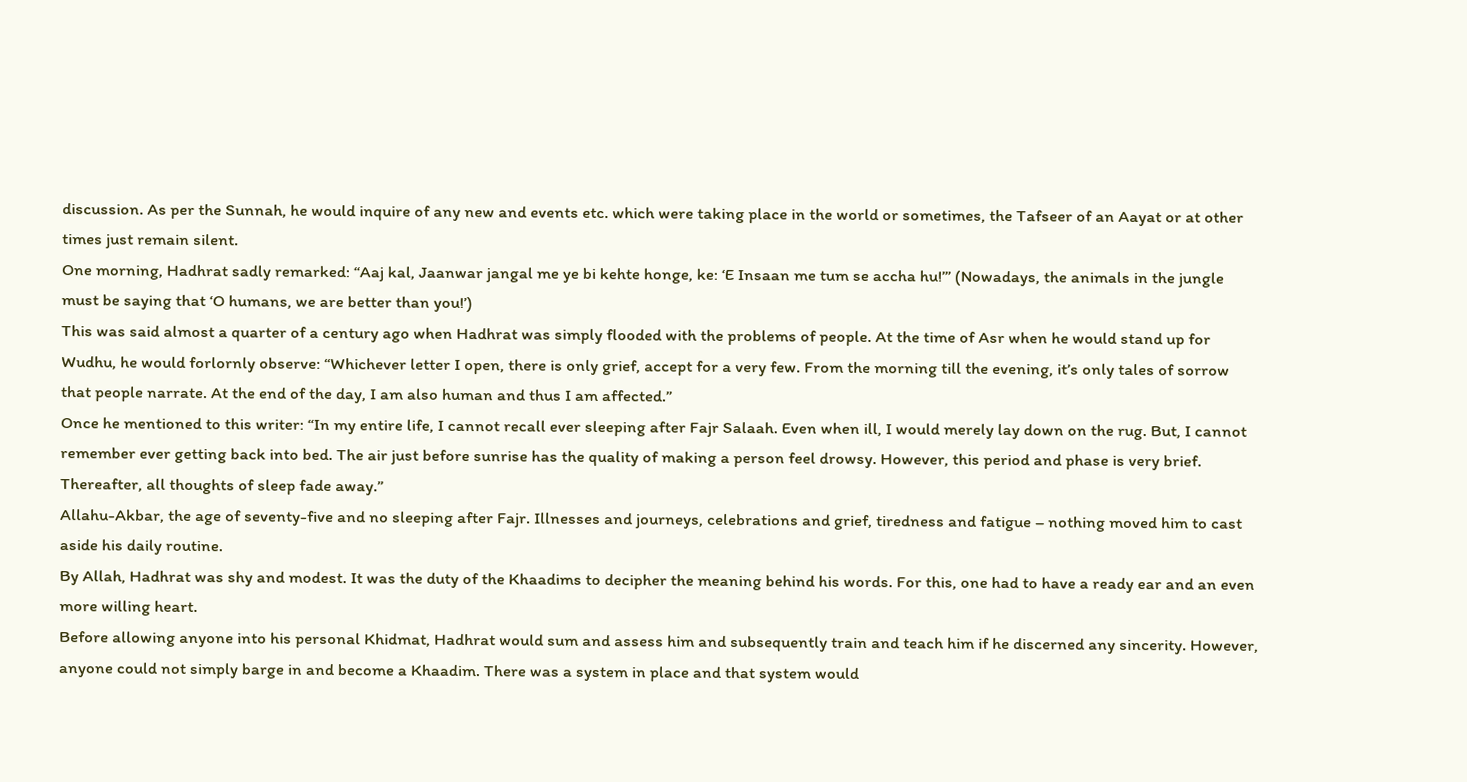discussion. As per the Sunnah, he would inquire of any new and events etc. which were taking place in the world or sometimes, the Tafseer of an Aayat or at other times just remain silent.
One morning, Hadhrat sadly remarked: “Aaj kal, Jaanwar jangal me ye bi kehte honge, ke: ‘E Insaan me tum se accha hu!’” (Nowadays, the animals in the jungle must be saying that ‘O humans, we are better than you!’)
This was said almost a quarter of a century ago when Hadhrat was simply flooded with the problems of people. At the time of Asr when he would stand up for Wudhu, he would forlornly observe: “Whichever letter I open, there is only grief, accept for a very few. From the morning till the evening, it’s only tales of sorrow that people narrate. At the end of the day, I am also human and thus I am affected.”
Once he mentioned to this writer: “In my entire life, I cannot recall ever sleeping after Fajr Salaah. Even when ill, I would merely lay down on the rug. But, I cannot remember ever getting back into bed. The air just before sunrise has the quality of making a person feel drowsy. However, this period and phase is very brief. Thereafter, all thoughts of sleep fade away.”
Allahu-Akbar, the age of seventy-five and no sleeping after Fajr. Illnesses and journeys, celebrations and grief, tiredness and fatigue – nothing moved him to cast aside his daily routine.
By Allah, Hadhrat was shy and modest. It was the duty of the Khaadims to decipher the meaning behind his words. For this, one had to have a ready ear and an even more willing heart.
Before allowing anyone into his personal Khidmat, Hadhrat would sum and assess him and subsequently train and teach him if he discerned any sincerity. However, anyone could not simply barge in and become a Khaadim. There was a system in place and that system would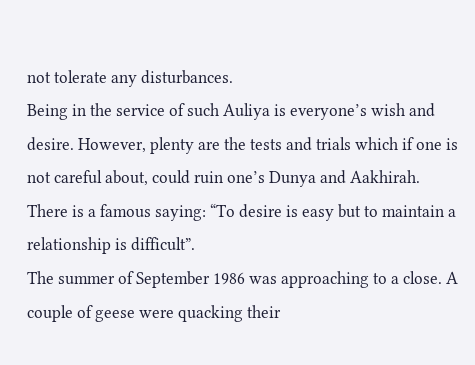not tolerate any disturbances.
Being in the service of such Auliya is everyone’s wish and desire. However, plenty are the tests and trials which if one is not careful about, could ruin one’s Dunya and Aakhirah.
There is a famous saying: “To desire is easy but to maintain a relationship is difficult”.
The summer of September 1986 was approaching to a close. A couple of geese were quacking their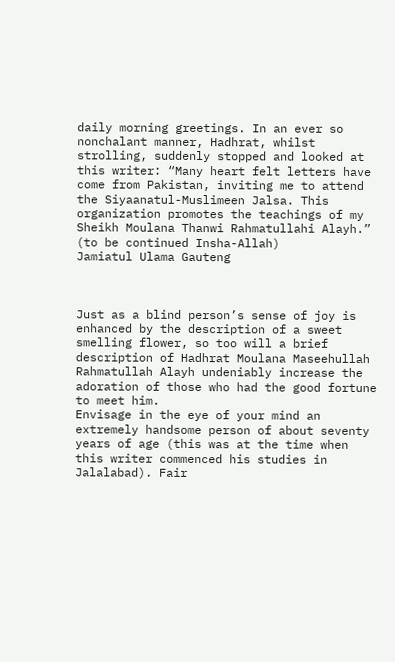daily morning greetings. In an ever so nonchalant manner, Hadhrat, whilst strolling, suddenly stopped and looked at this writer: “Many heart felt letters have come from Pakistan, inviting me to attend the Siyaanatul-Muslimeen Jalsa. This organization promotes the teachings of my Sheikh Moulana Thanwi Rahmatullahi Alayh.”
(to be continued Insha-Allah)
Jamiatul Ulama Gauteng



Just as a blind person’s sense of joy is enhanced by the description of a sweet smelling flower, so too will a brief description of Hadhrat Moulana Maseehullah Rahmatullah Alayh undeniably increase the adoration of those who had the good fortune to meet him.
Envisage in the eye of your mind an extremely handsome person of about seventy years of age (this was at the time when this writer commenced his studies in Jalalabad). Fair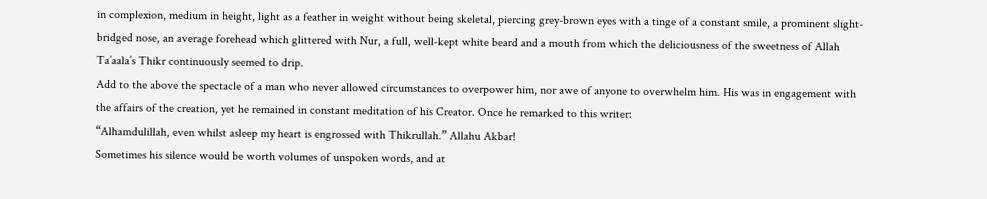in complexion, medium in height, light as a feather in weight without being skeletal, piercing grey-brown eyes with a tinge of a constant smile, a prominent slight-bridged nose, an average forehead which glittered with Nur, a full, well-kept white beard and a mouth from which the deliciousness of the sweetness of Allah Ta’aala’s Thikr continuously seemed to drip.
Add to the above the spectacle of a man who never allowed circumstances to overpower him, nor awe of anyone to overwhelm him. His was in engagement with the affairs of the creation, yet he remained in constant meditation of his Creator. Once he remarked to this writer:
“Alhamdulillah, even whilst asleep my heart is engrossed with Thikrullah.” Allahu Akbar!
Sometimes his silence would be worth volumes of unspoken words, and at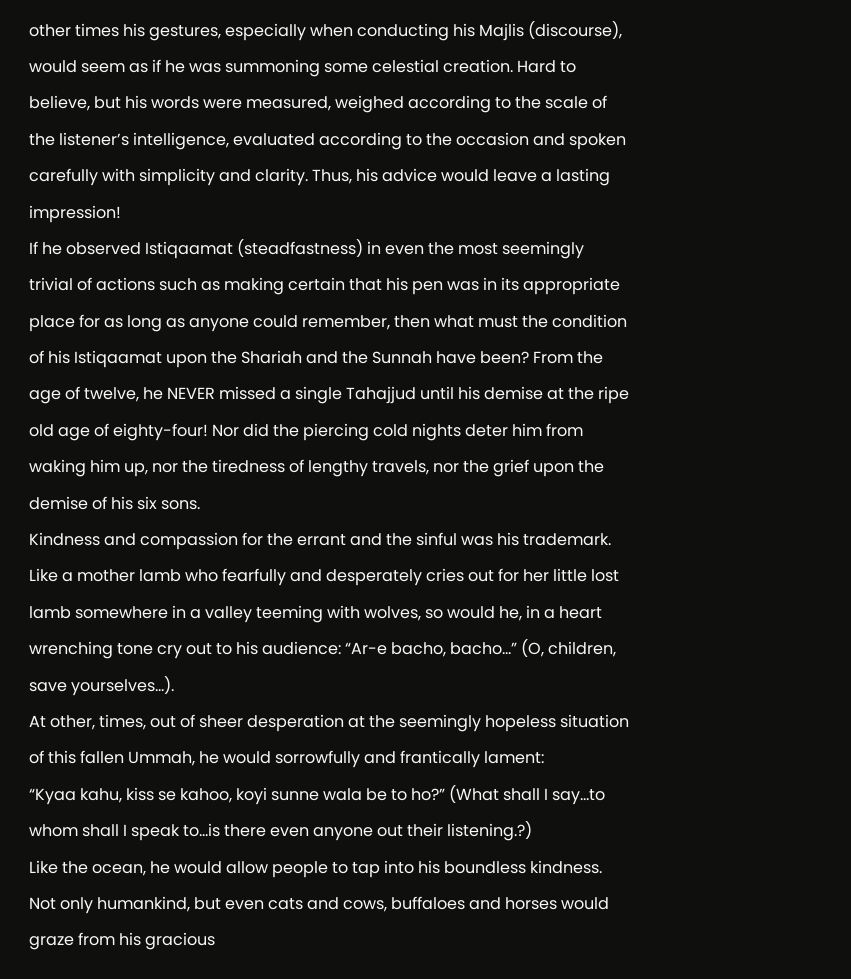other times his gestures, especially when conducting his Majlis (discourse), would seem as if he was summoning some celestial creation. Hard to believe, but his words were measured, weighed according to the scale of the listener’s intelligence, evaluated according to the occasion and spoken carefully with simplicity and clarity. Thus, his advice would leave a lasting impression!
If he observed Istiqaamat (steadfastness) in even the most seemingly trivial of actions such as making certain that his pen was in its appropriate place for as long as anyone could remember, then what must the condition of his Istiqaamat upon the Shariah and the Sunnah have been? From the age of twelve, he NEVER missed a single Tahajjud until his demise at the ripe old age of eighty-four! Nor did the piercing cold nights deter him from waking him up, nor the tiredness of lengthy travels, nor the grief upon the demise of his six sons.
Kindness and compassion for the errant and the sinful was his trademark. Like a mother lamb who fearfully and desperately cries out for her little lost lamb somewhere in a valley teeming with wolves, so would he, in a heart wrenching tone cry out to his audience: “Ar-e bacho, bacho…” (O, children, save yourselves…).
At other, times, out of sheer desperation at the seemingly hopeless situation of this fallen Ummah, he would sorrowfully and frantically lament:
“Kyaa kahu, kiss se kahoo, koyi sunne wala be to ho?” (What shall I say…to whom shall I speak to…is there even anyone out their listening.?)
Like the ocean, he would allow people to tap into his boundless kindness. Not only humankind, but even cats and cows, buffaloes and horses would graze from his gracious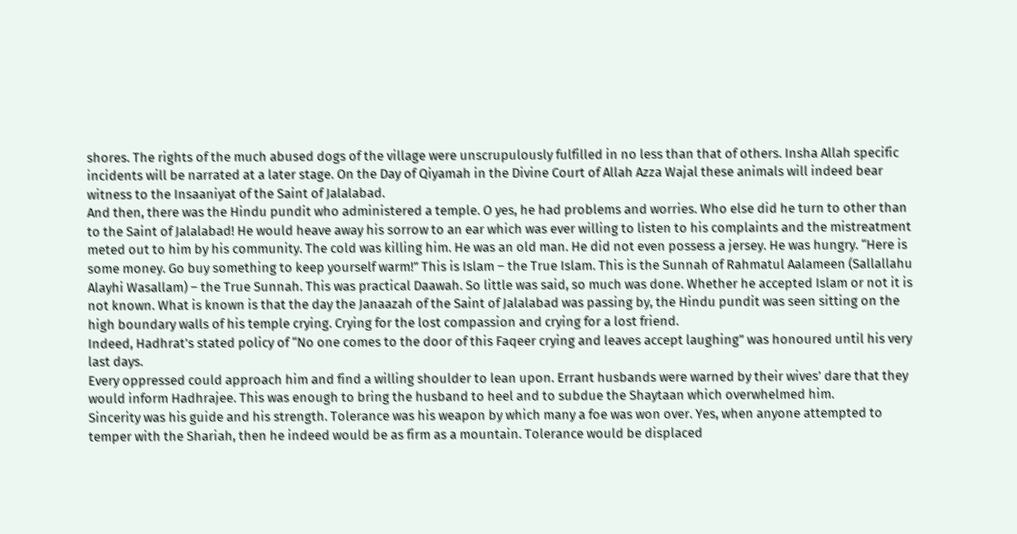shores. The rights of the much abused dogs of the village were unscrupulously fulfilled in no less than that of others. Insha Allah specific incidents will be narrated at a later stage. On the Day of Qiyamah in the Divine Court of Allah Azza Wajal these animals will indeed bear witness to the Insaaniyat of the Saint of Jalalabad.
And then, there was the Hindu pundit who administered a temple. O yes, he had problems and worries. Who else did he turn to other than to the Saint of Jalalabad! He would heave away his sorrow to an ear which was ever willing to listen to his complaints and the mistreatment meted out to him by his community. The cold was killing him. He was an old man. He did not even possess a jersey. He was hungry. “Here is some money. Go buy something to keep yourself warm!” This is Islam – the True Islam. This is the Sunnah of Rahmatul Aalameen (Sallallahu Alayhi Wasallam) – the True Sunnah. This was practical Daawah. So little was said, so much was done. Whether he accepted Islam or not it is not known. What is known is that the day the Janaazah of the Saint of Jalalabad was passing by, the Hindu pundit was seen sitting on the high boundary walls of his temple crying. Crying for the lost compassion and crying for a lost friend.
Indeed, Hadhrat’s stated policy of “No one comes to the door of this Faqeer crying and leaves accept laughing” was honoured until his very last days.
Every oppressed could approach him and find a willing shoulder to lean upon. Errant husbands were warned by their wives’ dare that they would inform Hadhrajee. This was enough to bring the husband to heel and to subdue the Shaytaan which overwhelmed him.
Sincerity was his guide and his strength. Tolerance was his weapon by which many a foe was won over. Yes, when anyone attempted to temper with the Shariah, then he indeed would be as firm as a mountain. Tolerance would be displaced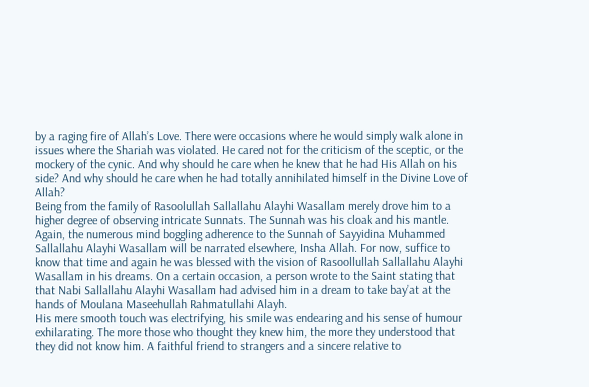by a raging fire of Allah’s Love. There were occasions where he would simply walk alone in issues where the Shariah was violated. He cared not for the criticism of the sceptic, or the mockery of the cynic. And why should he care when he knew that he had His Allah on his side? And why should he care when he had totally annihilated himself in the Divine Love of Allah?
Being from the family of Rasoolullah Sallallahu Alayhi Wasallam merely drove him to a higher degree of observing intricate Sunnats. The Sunnah was his cloak and his mantle. Again, the numerous mind boggling adherence to the Sunnah of Sayyidina Muhammed Sallallahu Alayhi Wasallam will be narrated elsewhere, Insha Allah. For now, suffice to know that time and again he was blessed with the vision of Rasoollullah Sallallahu Alayhi Wasallam in his dreams. On a certain occasion, a person wrote to the Saint stating that that Nabi Sallallahu Alayhi Wasallam had advised him in a dream to take bay’at at the hands of Moulana Maseehullah Rahmatullahi Alayh.
His mere smooth touch was electrifying, his smile was endearing and his sense of humour exhilarating. The more those who thought they knew him, the more they understood that they did not know him. A faithful friend to strangers and a sincere relative to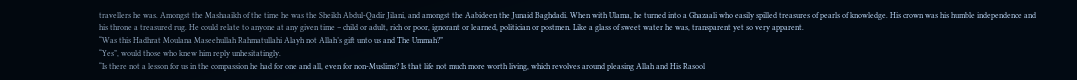travellers he was. Amongst the Mashaaikh of the time he was the Sheikh Abdul-Qadir Jilani, and amongst the Aabideen the Junaid Baghdadi. When with Ulama, he turned into a Ghazaali who easily spilled treasures of pearls of knowledge. His crown was his humble independence and his throne a treasured rug. He could relate to anyone at any given time – child or adult, rich or poor, ignorant or learned, politician or postmen. Like a glass of sweet water he was, transparent yet so very apparent.
“Was this Hadhrat Moulana Maseehullah Rahmatullahi Alayh not Allah’s gift unto us and The Ummah?”
“Yes”, would those who knew him reply unhesitatingly.
“Is there not a lesson for us in the compassion he had for one and all, even for non-Muslims? Is that life not much more worth living, which revolves around pleasing Allah and His Rasool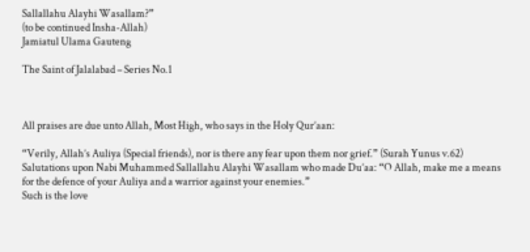Sallallahu Alayhi Wasallam?”
(to be continued Insha-Allah)
Jamiatul Ulama Gauteng

The Saint of Jalalabad – Series No.1



All praises are due unto Allah, Most High, who says in the Holy Qur’aan:

“Verily, Allah’s Auliya (Special friends), nor is there any fear upon them nor grief.” (Surah Yunus v.62)
Salutations upon Nabi Muhammed Sallallahu Alayhi Wasallam who made Du’aa: “O Allah, make me a means for the defence of your Auliya and a warrior against your enemies.”
Such is the love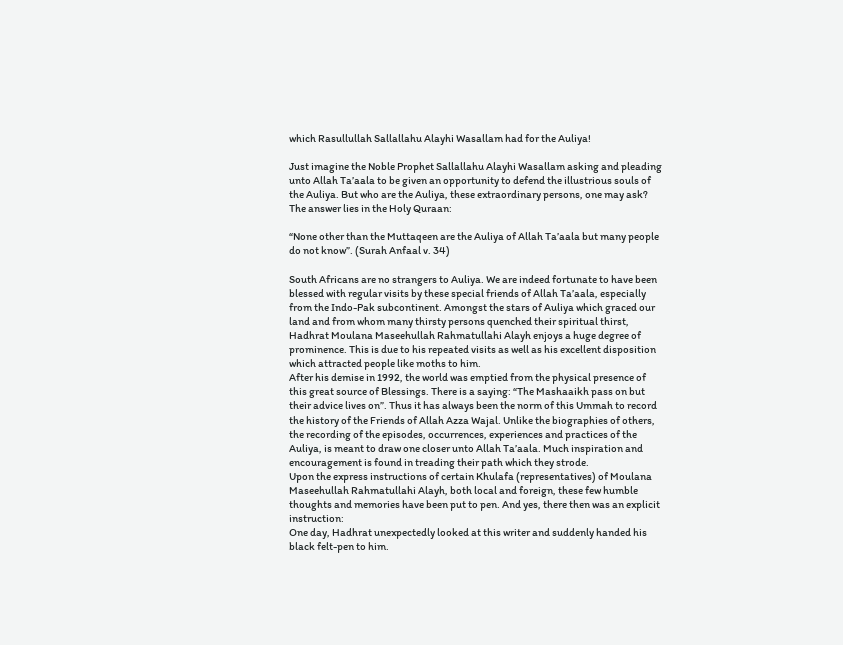which Rasullullah Sallallahu Alayhi Wasallam had for the Auliya!

Just imagine the Noble Prophet Sallallahu Alayhi Wasallam asking and pleading unto Allah Ta’aala to be given an opportunity to defend the illustrious souls of the Auliya. But who are the Auliya, these extraordinary persons, one may ask? The answer lies in the Holy Quraan:

“None other than the Muttaqeen are the Auliya of Allah Ta’aala but many people do not know”. (Surah Anfaal v. 34)

South Africans are no strangers to Auliya. We are indeed fortunate to have been blessed with regular visits by these special friends of Allah Ta’aala, especially from the Indo-Pak subcontinent. Amongst the stars of Auliya which graced our land and from whom many thirsty persons quenched their spiritual thirst, Hadhrat Moulana Maseehullah Rahmatullahi Alayh enjoys a huge degree of prominence. This is due to his repeated visits as well as his excellent disposition which attracted people like moths to him.
After his demise in 1992, the world was emptied from the physical presence of this great source of Blessings. There is a saying: “The Mashaaikh pass on but their advice lives on”. Thus it has always been the norm of this Ummah to record the history of the Friends of Allah Azza Wajal. Unlike the biographies of others, the recording of the episodes, occurrences, experiences and practices of the Auliya, is meant to draw one closer unto Allah Ta’aala. Much inspiration and encouragement is found in treading their path which they strode.
Upon the express instructions of certain Khulafa (representatives) of Moulana Maseehullah Rahmatullahi Alayh, both local and foreign, these few humble thoughts and memories have been put to pen. And yes, there then was an explicit instruction:
One day, Hadhrat unexpectedly looked at this writer and suddenly handed his black felt-pen to him.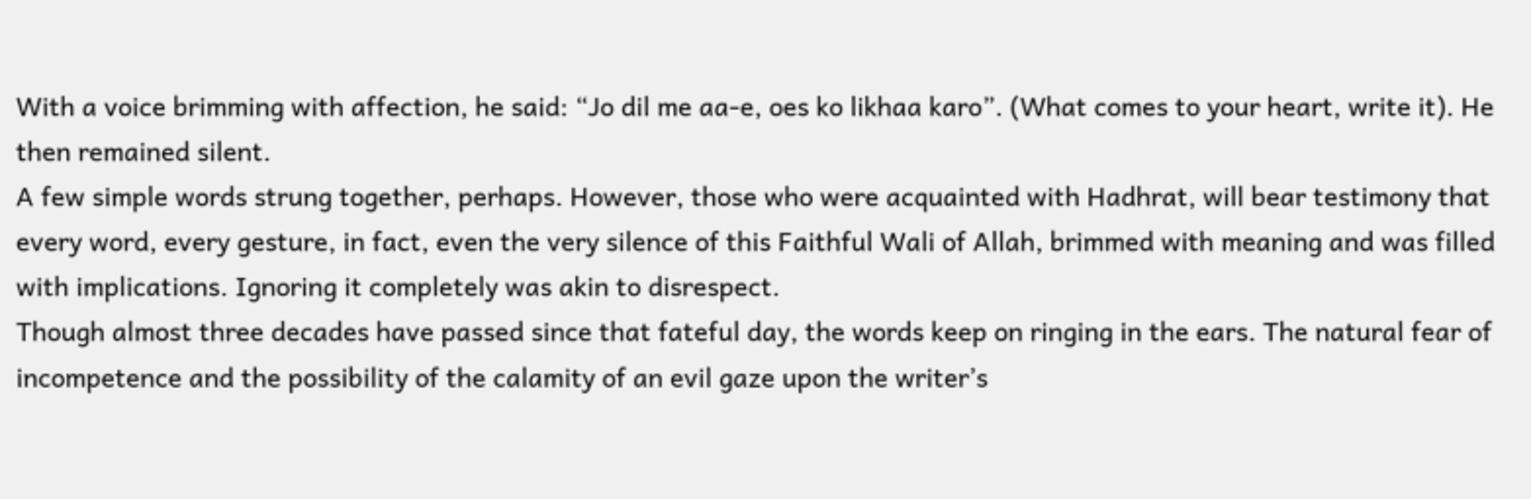With a voice brimming with affection, he said: “Jo dil me aa-e, oes ko likhaa karo”. (What comes to your heart, write it). He then remained silent.
A few simple words strung together, perhaps. However, those who were acquainted with Hadhrat, will bear testimony that every word, every gesture, in fact, even the very silence of this Faithful Wali of Allah, brimmed with meaning and was filled with implications. Ignoring it completely was akin to disrespect.
Though almost three decades have passed since that fateful day, the words keep on ringing in the ears. The natural fear of incompetence and the possibility of the calamity of an evil gaze upon the writer’s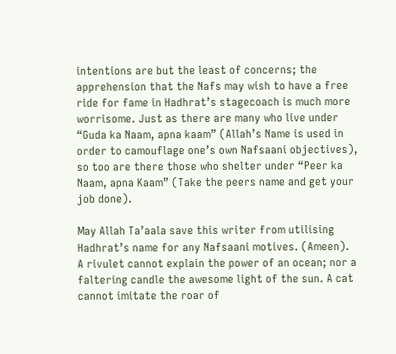intentions are but the least of concerns; the apprehension that the Nafs may wish to have a free ride for fame in Hadhrat’s stagecoach is much more worrisome. Just as there are many who live under “Guda ka Naam, apna kaam” (Allah’s Name is used in order to camouflage one’s own Nafsaani objectives), so too are there those who shelter under “Peer ka Naam, apna Kaam” (Take the peers name and get your job done).

May Allah Ta’aala save this writer from utilising Hadhrat’s name for any Nafsaani motives. (Ameen).
A rivulet cannot explain the power of an ocean; nor a faltering candle the awesome light of the sun. A cat cannot imitate the roar of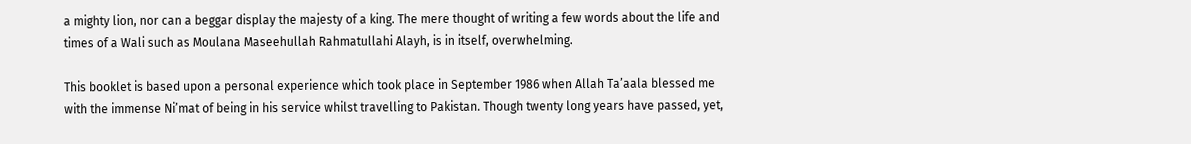a mighty lion, nor can a beggar display the majesty of a king. The mere thought of writing a few words about the life and times of a Wali such as Moulana Maseehullah Rahmatullahi Alayh, is in itself, overwhelming.

This booklet is based upon a personal experience which took place in September 1986 when Allah Ta’aala blessed me with the immense Ni’mat of being in his service whilst travelling to Pakistan. Though twenty long years have passed, yet,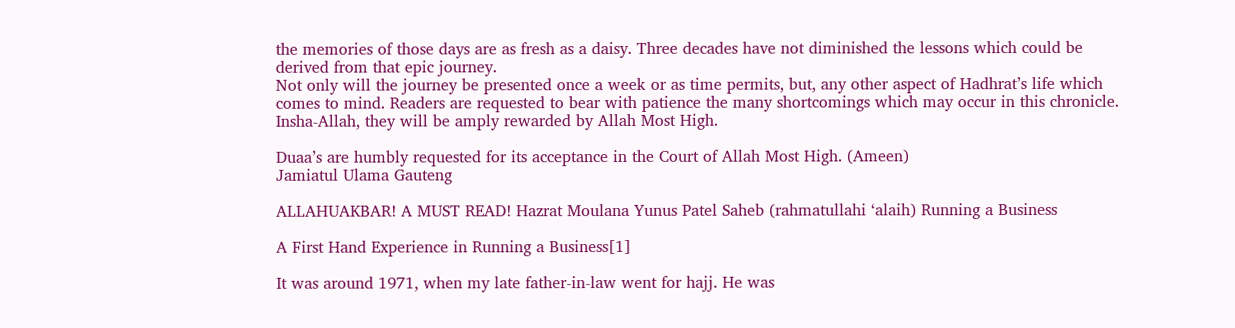the memories of those days are as fresh as a daisy. Three decades have not diminished the lessons which could be derived from that epic journey.
Not only will the journey be presented once a week or as time permits, but, any other aspect of Hadhrat’s life which comes to mind. Readers are requested to bear with patience the many shortcomings which may occur in this chronicle. Insha-Allah, they will be amply rewarded by Allah Most High.

Duaa’s are humbly requested for its acceptance in the Court of Allah Most High. (Ameen)
Jamiatul Ulama Gauteng

ALLAHUAKBAR! A MUST READ! Hazrat Moulana Yunus Patel Saheb (rahmatullahi ‘alaih) Running a Business

A First Hand Experience in Running a Business[1]

It was around 1971, when my late father-in-law went for hajj. He was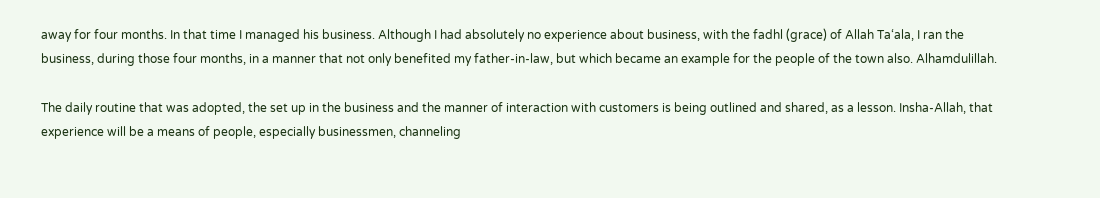away for four months. In that time I managed his business. Although I had absolutely no experience about business, with the fadhl (grace) of Allah Ta‘ala, I ran the business, during those four months, in a manner that not only benefited my father-in-law, but which became an example for the people of the town also. Alhamdulillah.

The daily routine that was adopted, the set up in the business and the manner of interaction with customers is being outlined and shared, as a lesson. Insha-Allah, that experience will be a means of people, especially businessmen, channeling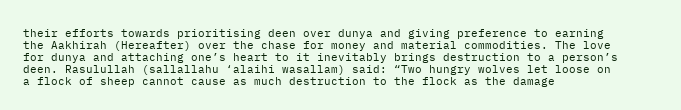their efforts towards prioritising deen over dunya and giving preference to earning the Aakhirah (Hereafter) over the chase for money and material commodities. The love for dunya and attaching one’s heart to it inevitably brings destruction to a person’s deen. Rasulullah (sallallahu ‘alaihi wasallam) said: “Two hungry wolves let loose on a flock of sheep cannot cause as much destruction to the flock as the damage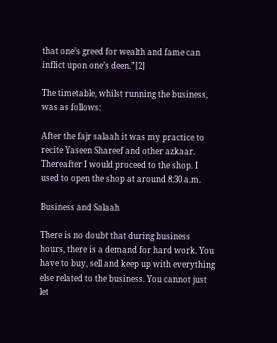that one’s greed for wealth and fame can inflict upon one’s deen.”[2]

The timetable, whilst running the business, was as follows:

After the fajr salaah it was my practice to recite Yaseen Shareef and other azkaar. Thereafter I would proceed to the shop. I used to open the shop at around 8:30 a.m.

Business and Salaah

There is no doubt that during business hours, there is a demand for hard work. You have to buy, sell and keep up with everything else related to the business. You cannot just let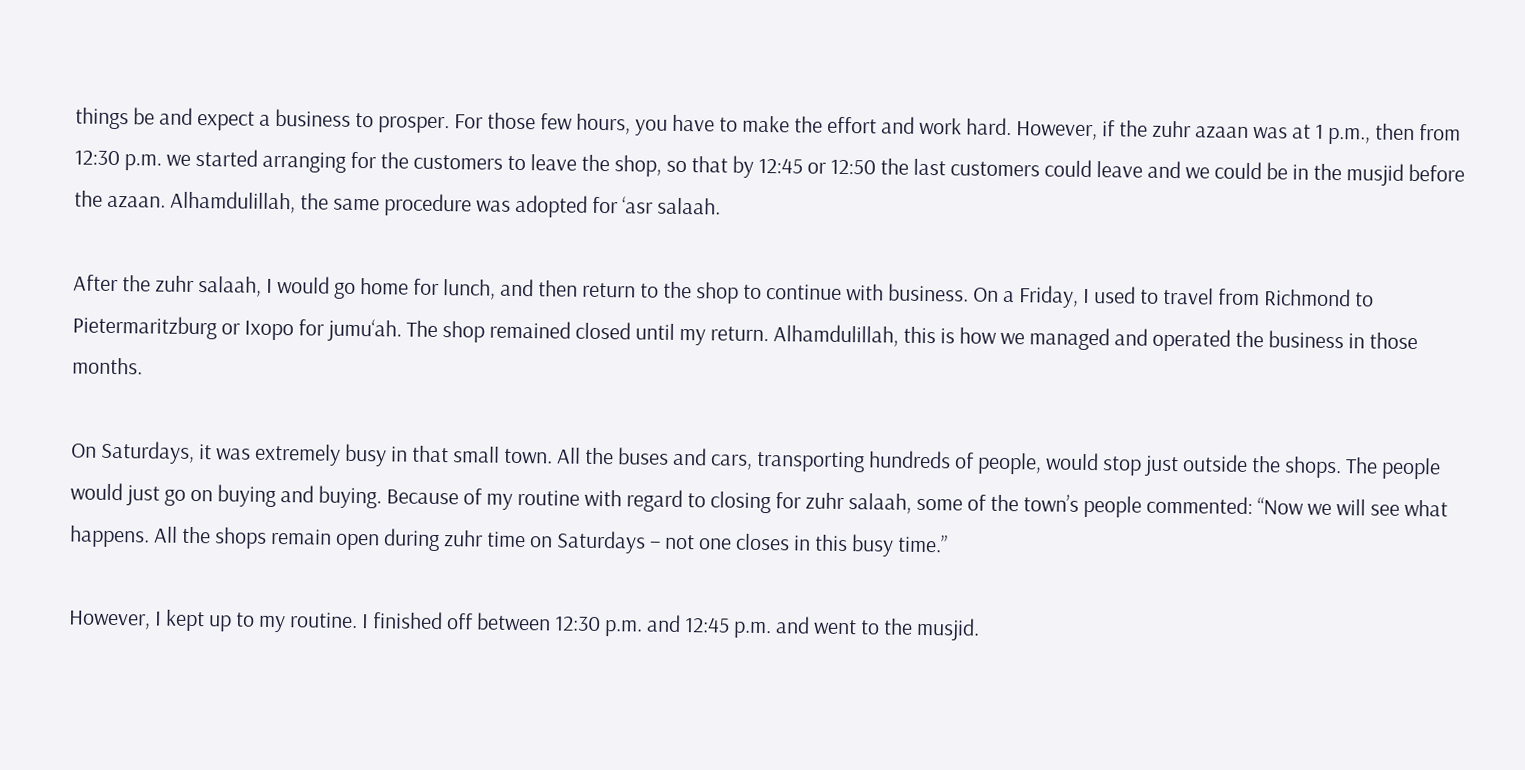things be and expect a business to prosper. For those few hours, you have to make the effort and work hard. However, if the zuhr azaan was at 1 p.m., then from 12:30 p.m. we started arranging for the customers to leave the shop, so that by 12:45 or 12:50 the last customers could leave and we could be in the musjid before the azaan. Alhamdulillah, the same procedure was adopted for ‘asr salaah.

After the zuhr salaah, I would go home for lunch, and then return to the shop to continue with business. On a Friday, I used to travel from Richmond to Pietermaritzburg or Ixopo for jumu‘ah. The shop remained closed until my return. Alhamdulillah, this is how we managed and operated the business in those months.

On Saturdays, it was extremely busy in that small town. All the buses and cars, transporting hundreds of people, would stop just outside the shops. The people would just go on buying and buying. Because of my routine with regard to closing for zuhr salaah, some of the town’s people commented: “Now we will see what happens. All the shops remain open during zuhr time on Saturdays – not one closes in this busy time.”

However, I kept up to my routine. I finished off between 12:30 p.m. and 12:45 p.m. and went to the musjid.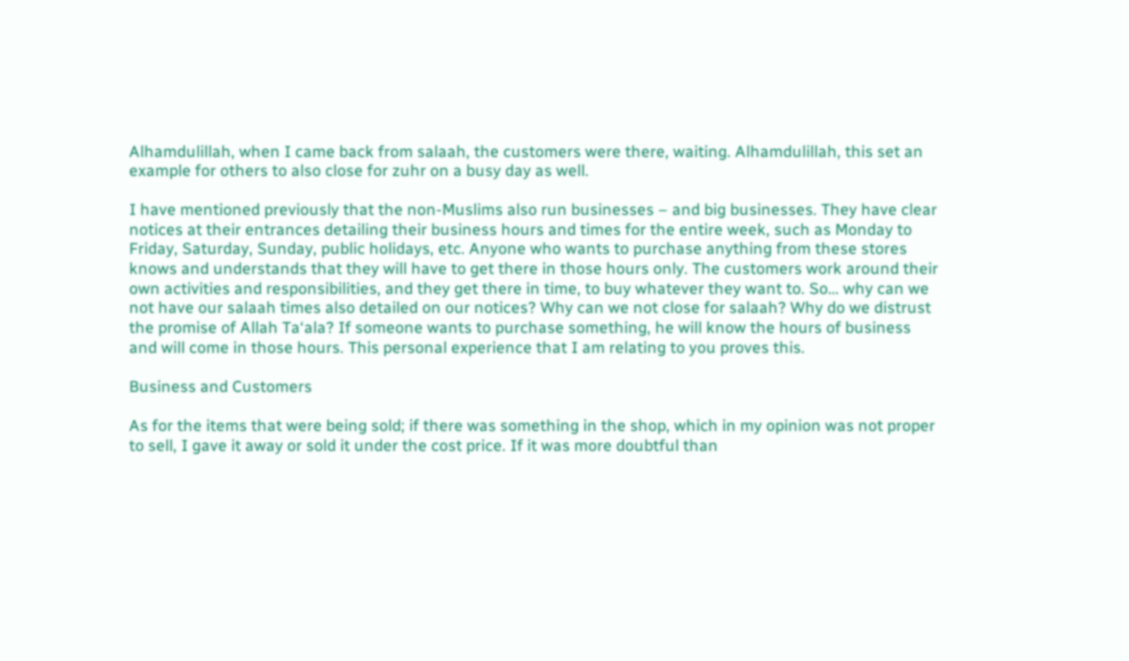Alhamdulillah, when I came back from salaah, the customers were there, waiting. Alhamdulillah, this set an example for others to also close for zuhr on a busy day as well.

I have mentioned previously that the non-Muslims also run businesses – and big businesses. They have clear notices at their entrances detailing their business hours and times for the entire week, such as Monday to Friday, Saturday, Sunday, public holidays, etc. Anyone who wants to purchase anything from these stores knows and understands that they will have to get there in those hours only. The customers work around their own activities and responsibilities, and they get there in time, to buy whatever they want to. So… why can we not have our salaah times also detailed on our notices? Why can we not close for salaah? Why do we distrust the promise of Allah Ta‘ala? If someone wants to purchase something, he will know the hours of business and will come in those hours. This personal experience that I am relating to you proves this.

Business and Customers

As for the items that were being sold; if there was something in the shop, which in my opinion was not proper to sell, I gave it away or sold it under the cost price. If it was more doubtful than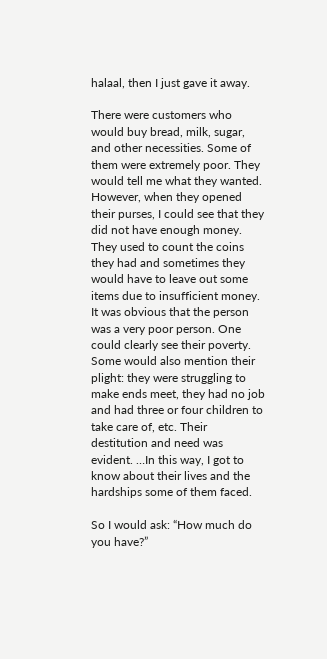halaal, then I just gave it away.

There were customers who would buy bread, milk, sugar, and other necessities. Some of them were extremely poor. They would tell me what they wanted. However, when they opened their purses, I could see that they did not have enough money. They used to count the coins they had and sometimes they would have to leave out some items due to insufficient money. It was obvious that the person was a very poor person. One could clearly see their poverty. Some would also mention their plight: they were struggling to make ends meet, they had no job and had three or four children to take care of, etc. Their destitution and need was evident. …In this way, I got to know about their lives and the hardships some of them faced.

So I would ask: “How much do you have?”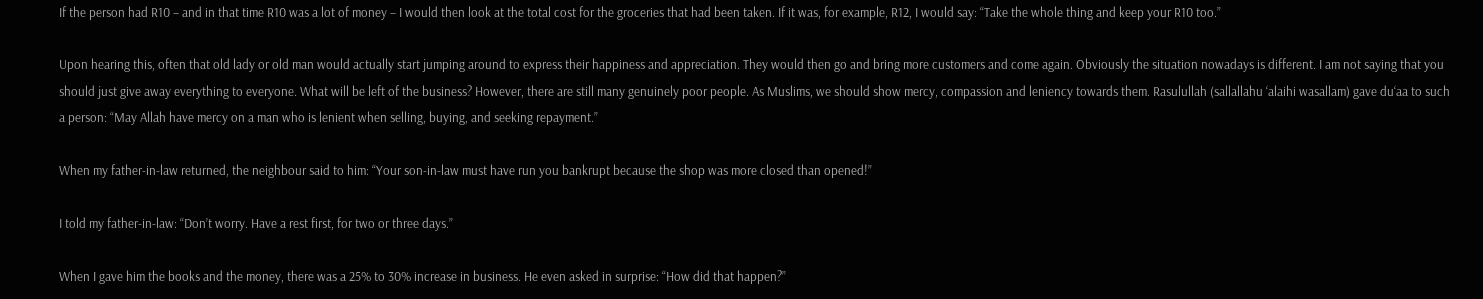If the person had R10 – and in that time R10 was a lot of money – I would then look at the total cost for the groceries that had been taken. If it was, for example, R12, I would say: “Take the whole thing and keep your R10 too.”

Upon hearing this, often that old lady or old man would actually start jumping around to express their happiness and appreciation. They would then go and bring more customers and come again. Obviously the situation nowadays is different. I am not saying that you should just give away everything to everyone. What will be left of the business? However, there are still many genuinely poor people. As Muslims, we should show mercy, compassion and leniency towards them. Rasulullah (sallallahu ‘alaihi wasallam) gave du‘aa to such a person: “May Allah have mercy on a man who is lenient when selling, buying, and seeking repayment.”

When my father-in-law returned, the neighbour said to him: “Your son-in-law must have run you bankrupt because the shop was more closed than opened!”

I told my father-in-law: “Don’t worry. Have a rest first, for two or three days.”

When I gave him the books and the money, there was a 25% to 30% increase in business. He even asked in surprise: “How did that happen?”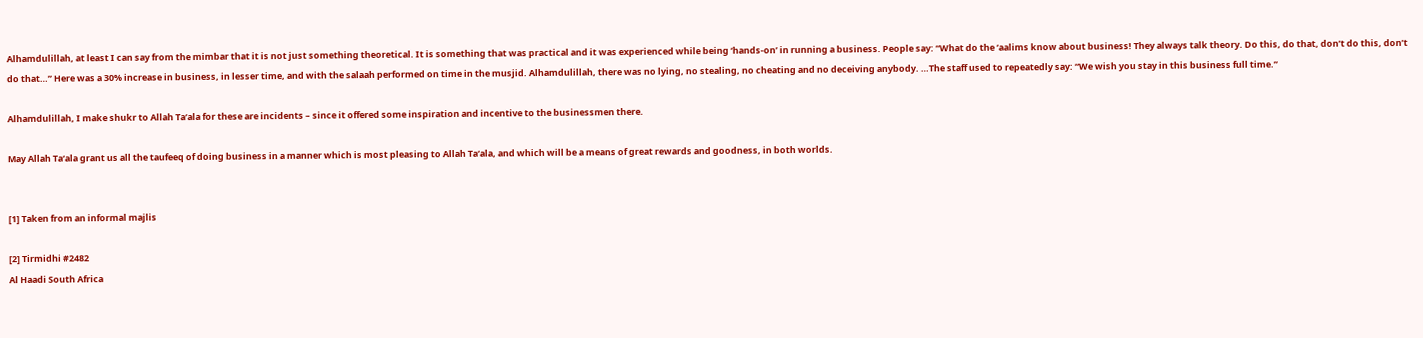Alhamdulillah, at least I can say from the mimbar that it is not just something theoretical. It is something that was practical and it was experienced while being ‘hands-on’ in running a business. People say: “What do the ‘aalims know about business! They always talk theory. Do this, do that, don’t do this, don’t do that…” Here was a 30% increase in business, in lesser time, and with the salaah performed on time in the musjid. Alhamdulillah, there was no lying, no stealing, no cheating and no deceiving anybody. …The staff used to repeatedly say: “We wish you stay in this business full time.”

Alhamdulillah, I make shukr to Allah Ta‘ala for these are incidents – since it offered some inspiration and incentive to the businessmen there.

May Allah Ta‘ala grant us all the taufeeq of doing business in a manner which is most pleasing to Allah Ta‘ala, and which will be a means of great rewards and goodness, in both worlds.


[1] Taken from an informal majlis

[2] Tirmidhi #2482
Al Haadi South Africa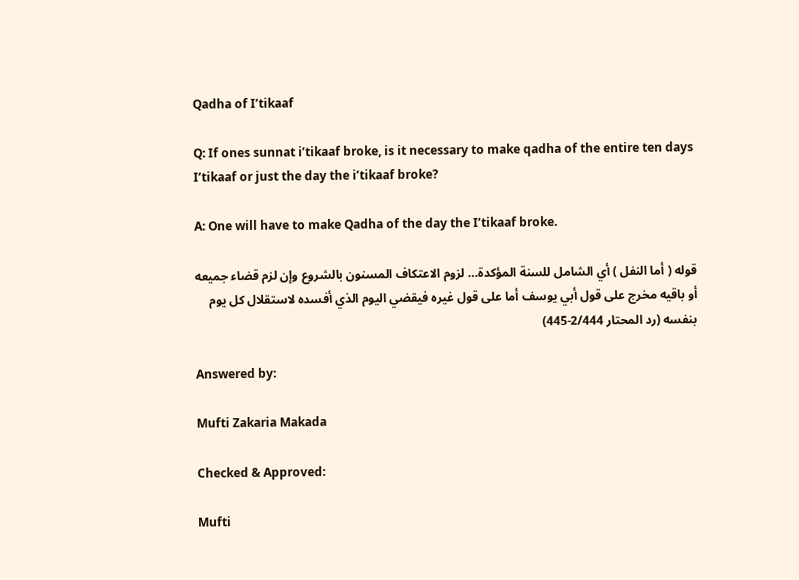Qadha of I’tikaaf

Q: If ones sunnat i’tikaaf broke, is it necessary to make qadha of the entire ten days I’tikaaf or just the day the i’tikaaf broke?

A: One will have to make Qadha of the day the I’tikaaf broke.

قوله ( أما النفل ) أي الشامل للسنة المؤكدة… لزوم الاعتكاف المسنون بالشروع وإن لزم قضاء جميعه أو باقيه مخرج على قول أبي يوسف أما على قول غيره فيقضي اليوم الذي أفسده لاستقلال كل يوم بنفسه (رد المحتار 2/444-445)

Answered by:

Mufti Zakaria Makada

Checked & Approved:

Mufti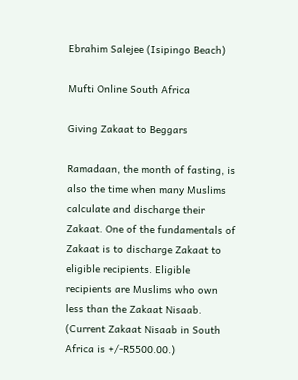Ebrahim Salejee (Isipingo Beach)

Mufti Online South Africa

Giving Zakaat to Beggars

Ramadaan, the month of fasting, is also the time when many Muslims calculate and discharge their Zakaat. One of the fundamentals of Zakaat is to discharge Zakaat to eligible recipients. Eligible recipients are Muslims who own less than the Zakaat Nisaab. (Current Zakaat Nisaab in South Africa is +/-R5500.00.)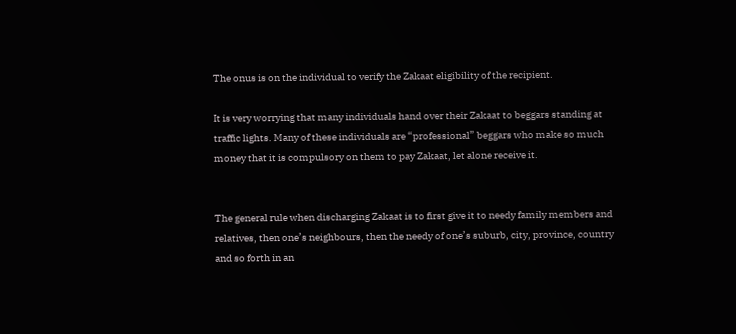The onus is on the individual to verify the Zakaat eligibility of the recipient.

It is very worrying that many individuals hand over their Zakaat to beggars standing at traffic lights. Many of these individuals are “professional” beggars who make so much money that it is compulsory on them to pay Zakaat, let alone receive it.


The general rule when discharging Zakaat is to first give it to needy family members and relatives, then one’s neighbours, then the needy of one’s suburb, city, province, country and so forth in an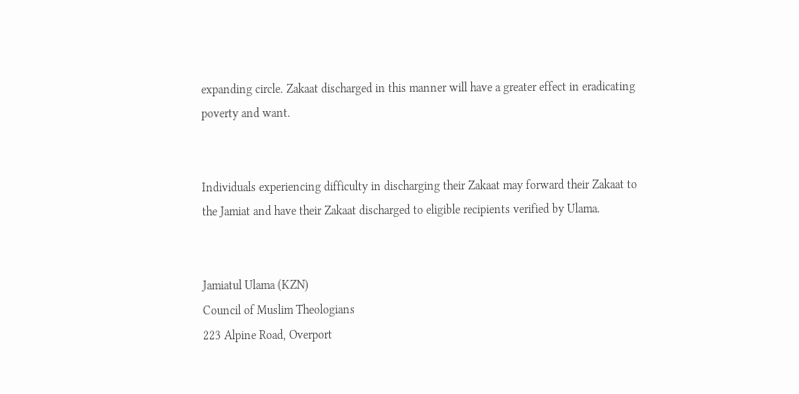expanding circle. Zakaat discharged in this manner will have a greater effect in eradicating poverty and want.


Individuals experiencing difficulty in discharging their Zakaat may forward their Zakaat to the Jamiat and have their Zakaat discharged to eligible recipients verified by Ulama.


Jamiatul Ulama (KZN)
Council of Muslim Theologians
223 Alpine Road, Overport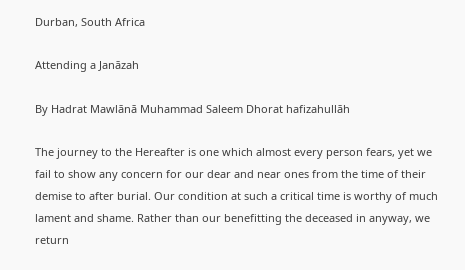Durban, South Africa

Attending a Janāzah

By Hadrat Mawlānā Muhammad Saleem Dhorat hafizahullāh

The journey to the Hereafter is one which almost every person fears, yet we fail to show any concern for our dear and near ones from the time of their demise to after burial. Our condition at such a critical time is worthy of much lament and shame. Rather than our benefitting the deceased in anyway, we return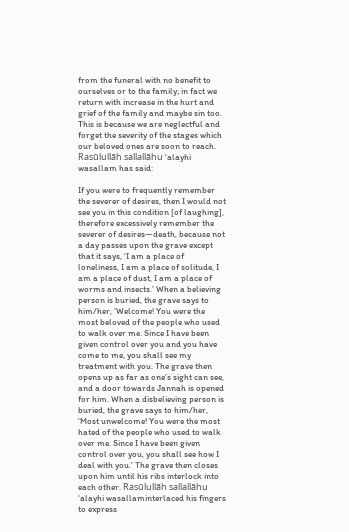from the funeral with no benefit to ourselves or to the family; in fact we return with increase in the hurt and grief of the family and maybe sin too. This is because we are neglectful and forget the severity of the stages which our beloved ones are soon to reach. Rasūlullāh sallallāhu ‘alayhi wasallam has said:

If you were to frequently remember the severer of desires, then I would not see you in this condition [of laughing], therefore excessively remember the severer of desires—death, because not a day passes upon the grave except that it says, ‘I am a place of loneliness, I am a place of solitude, I am a place of dust, I am a place of worms and insects.’ When a believing person is buried, the grave says to him/her, ‘Welcome! You were the most beloved of the people who used to walk over me. Since I have been given control over you and you have come to me, you shall see my treatment with you. The grave then opens up as far as one’s sight can see, and a door towards Jannah is opened for him. When a disbelieving person is buried, the grave says to him/her, ‘Most unwelcome! You were the most hated of the people who used to walk over me. Since I have been given control over you, you shall see how I deal with you.’ The grave then closes upon him until his ribs interlock into each other. Rasūlullāh sallallāhu ‘alayhi wasallaminterlaced his fingers to express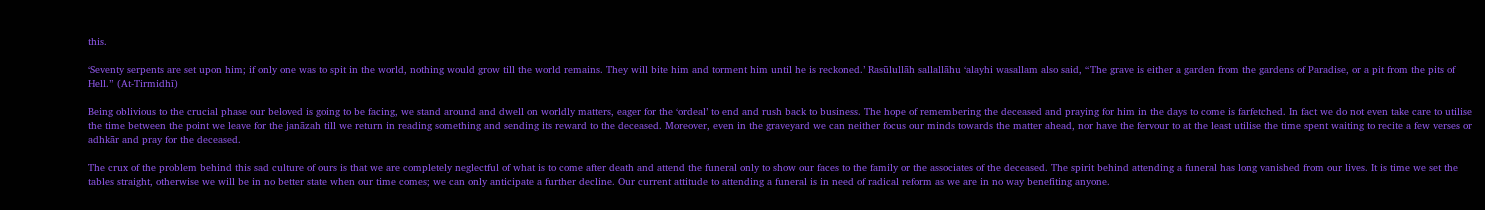this.

‘Seventy serpents are set upon him; if only one was to spit in the world, nothing would grow till the world remains. They will bite him and torment him until he is reckoned.’ Rasūlullāh sallallāhu ‘alayhi wasallam also said, “The grave is either a garden from the gardens of Paradise, or a pit from the pits of Hell.” (At-Tirmidhī)

Being oblivious to the crucial phase our beloved is going to be facing, we stand around and dwell on worldly matters, eager for the ‘ordeal’ to end and rush back to business. The hope of remembering the deceased and praying for him in the days to come is farfetched. In fact we do not even take care to utilise the time between the point we leave for the janāzah till we return in reading something and sending its reward to the deceased. Moreover, even in the graveyard we can neither focus our minds towards the matter ahead, nor have the fervour to at the least utilise the time spent waiting to recite a few verses or adhkār and pray for the deceased.

The crux of the problem behind this sad culture of ours is that we are completely neglectful of what is to come after death and attend the funeral only to show our faces to the family or the associates of the deceased. The spirit behind attending a funeral has long vanished from our lives. It is time we set the tables straight, otherwise we will be in no better state when our time comes; we can only anticipate a further decline. Our current attitude to attending a funeral is in need of radical reform as we are in no way benefiting anyone.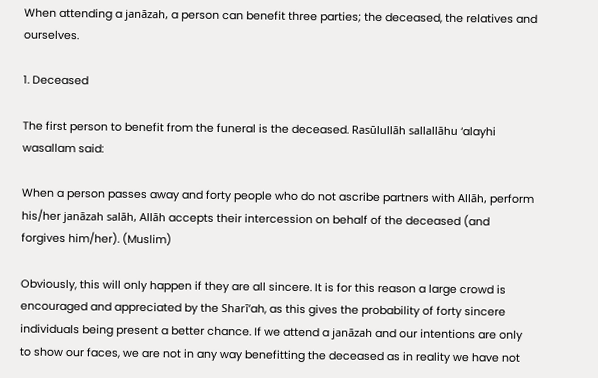When attending a janāzah, a person can benefit three parties; the deceased, the relatives and ourselves.

1. Deceased

The first person to benefit from the funeral is the deceased. Rasūlullāh sallallāhu ‘alayhi wasallam said:

When a person passes away and forty people who do not ascribe partners with Allāh, perform his/her janāzah salāh, Allāh accepts their intercession on behalf of the deceased (and forgives him/her). (Muslim)

Obviously, this will only happen if they are all sincere. It is for this reason a large crowd is encouraged and appreciated by the Sharī‘ah, as this gives the probability of forty sincere individuals being present a better chance. If we attend a janāzah and our intentions are only to show our faces, we are not in any way benefitting the deceased as in reality we have not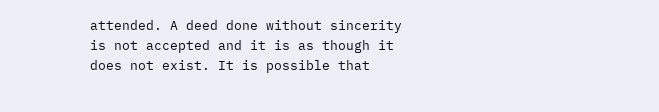attended. A deed done without sincerity is not accepted and it is as though it does not exist. It is possible that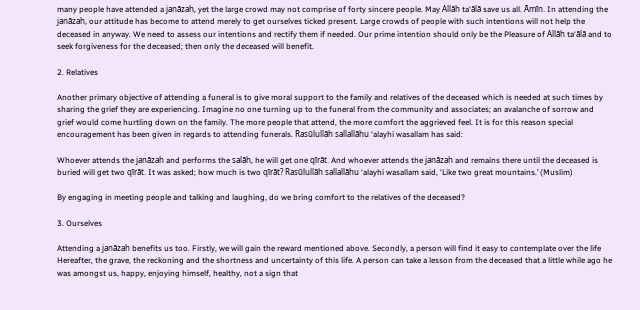many people have attended a janāzah, yet the large crowd may not comprise of forty sincere people. May Allāh ta‘ālā save us all. Āmīn. In attending the janāzah, our attitude has become to attend merely to get ourselves ticked present. Large crowds of people with such intentions will not help the deceased in anyway. We need to assess our intentions and rectify them if needed. Our prime intention should only be the Pleasure of Allāh ta‘ālā and to seek forgiveness for the deceased; then only the deceased will benefit.

2. Relatives

Another primary objective of attending a funeral is to give moral support to the family and relatives of the deceased which is needed at such times by sharing the grief they are experiencing. Imagine no one turning up to the funeral from the community and associates; an avalanche of sorrow and grief would come hurtling down on the family. The more people that attend, the more comfort the aggrieved feel. It is for this reason special encouragement has been given in regards to attending funerals. Rasūlullāh sallallāhu ‘alayhi wasallam has said:

Whoever attends the janāzah and performs the salāh, he will get one qīrāt. And whoever attends the janāzah and remains there until the deceased is buried will get two qīrāt. It was asked; how much is two qīrāt? Rasūlullāh sallallāhu ‘alayhi wasallam said, ‘Like two great mountains.’ (Muslim)

By engaging in meeting people and talking and laughing, do we bring comfort to the relatives of the deceased?

3. Ourselves

Attending a janāzah benefits us too. Firstly, we will gain the reward mentioned above. Secondly, a person will find it easy to contemplate over the life Hereafter, the grave, the reckoning and the shortness and uncertainty of this life. A person can take a lesson from the deceased that a little while ago he was amongst us, happy, enjoying himself, healthy, not a sign that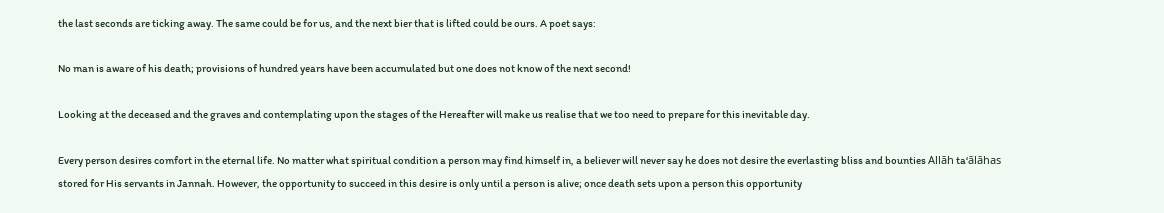the last seconds are ticking away. The same could be for us, and the next bier that is lifted could be ours. A poet says:

No man is aware of his death; provisions of hundred years have been accumulated but one does not know of the next second!

Looking at the deceased and the graves and contemplating upon the stages of the Hereafter will make us realise that we too need to prepare for this inevitable day.

Every person desires comfort in the eternal life. No matter what spiritual condition a person may find himself in, a believer will never say he does not desire the everlasting bliss and bounties Allāh ta‘ālāhas stored for His servants in Jannah. However, the opportunity to succeed in this desire is only until a person is alive; once death sets upon a person this opportunity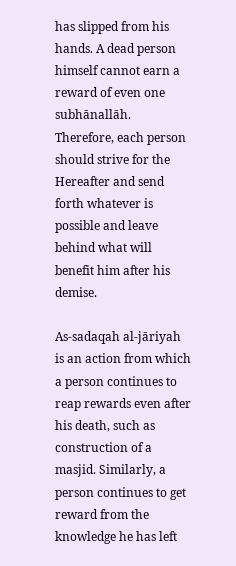has slipped from his hands. A dead person himself cannot earn a reward of even one subhānallāh. Therefore, each person should strive for the Hereafter and send forth whatever is possible and leave behind what will benefit him after his demise.

As-sadaqah al-jāriyah is an action from which a person continues to reap rewards even after his death, such as construction of a masjid. Similarly, a person continues to get reward from the knowledge he has left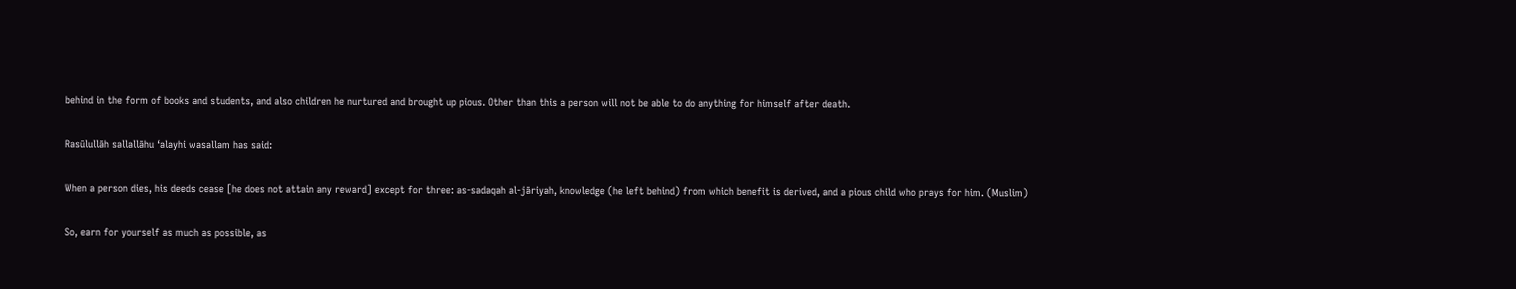behind in the form of books and students, and also children he nurtured and brought up pious. Other than this a person will not be able to do anything for himself after death.

Rasūlullāh sallallāhu ‘alayhi wasallam has said:

When a person dies, his deeds cease [he does not attain any reward] except for three: as-sadaqah al-jāriyah, knowledge (he left behind) from which benefit is derived, and a pious child who prays for him. (Muslim)

So, earn for yourself as much as possible, as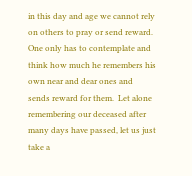in this day and age we cannot rely on others to pray or send reward. One only has to contemplate and think how much he remembers his own near and dear ones and sends reward for them.  Let alone remembering our deceased after many days have passed, let us just take a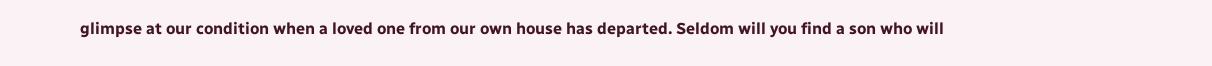glimpse at our condition when a loved one from our own house has departed. Seldom will you find a son who will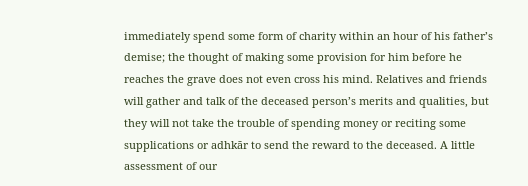immediately spend some form of charity within an hour of his father’s demise; the thought of making some provision for him before he reaches the grave does not even cross his mind. Relatives and friends will gather and talk of the deceased person’s merits and qualities, but they will not take the trouble of spending money or reciting some supplications or adhkār to send the reward to the deceased. A little assessment of our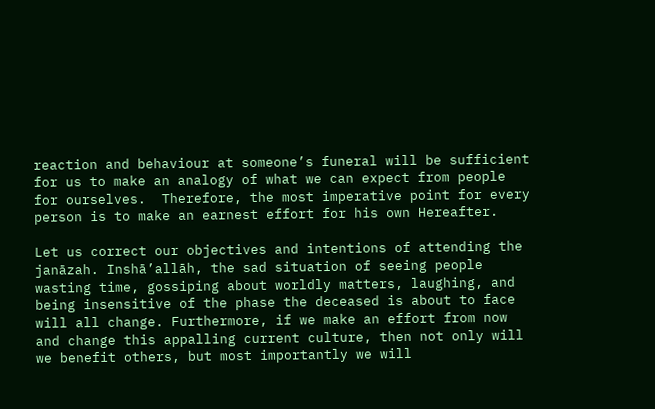reaction and behaviour at someone’s funeral will be sufficient for us to make an analogy of what we can expect from people for ourselves.  Therefore, the most imperative point for every person is to make an earnest effort for his own Hereafter.

Let us correct our objectives and intentions of attending the janāzah. Inshā’allāh, the sad situation of seeing people wasting time, gossiping about worldly matters, laughing, and being insensitive of the phase the deceased is about to face will all change. Furthermore, if we make an effort from now and change this appalling current culture, then not only will we benefit others, but most importantly we will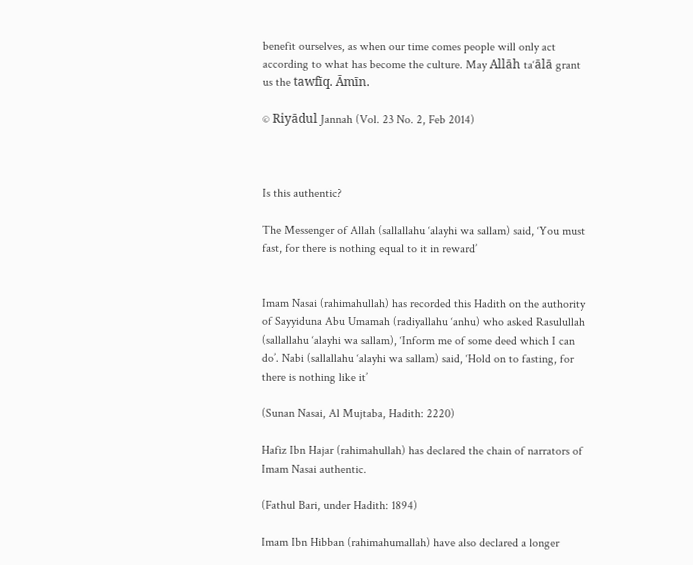benefit ourselves, as when our time comes people will only act according to what has become the culture. May Allāh ta‘ālā grant us the tawfīq. Āmīn.

© Riyādul Jannah (Vol. 23 No. 2, Feb 2014)



Is this authentic?

The Messenger of Allah (sallallahu ‘alayhi wa sallam) said, ‘You must fast, for there is nothing equal to it in reward’


Imam Nasai (rahimahullah) has recorded this Hadith on the authority of Sayyiduna Abu Umamah (radiyallahu ‘anhu) who asked Rasulullah (sallallahu ‘alayhi wa sallam), ‘Inform me of some deed which I can do’. Nabi (sallallahu ‘alayhi wa sallam) said, ‘Hold on to fasting, for there is nothing like it’

(Sunan Nasai, Al Mujtaba, Hadith: 2220)

Hafiz Ibn Hajar (rahimahullah) has declared the chain of narrators of Imam Nasai authentic.

(Fathul Bari, under Hadith: 1894)

Imam Ibn Hibban (rahimahumallah) have also declared a longer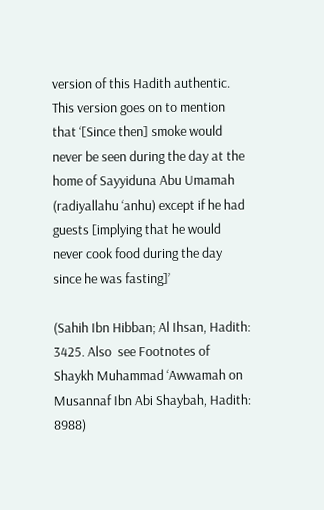version of this Hadith authentic. This version goes on to mention that ‘[Since then] smoke would never be seen during the day at the home of Sayyiduna Abu Umamah (radiyallahu ‘anhu) except if he had guests [implying that he would never cook food during the day since he was fasting]’

(Sahih Ibn Hibban; Al Ihsan, Hadith: 3425. Also  see Footnotes of Shaykh Muhammad ‘Awwamah on Musannaf Ibn Abi Shaybah, Hadith: 8988)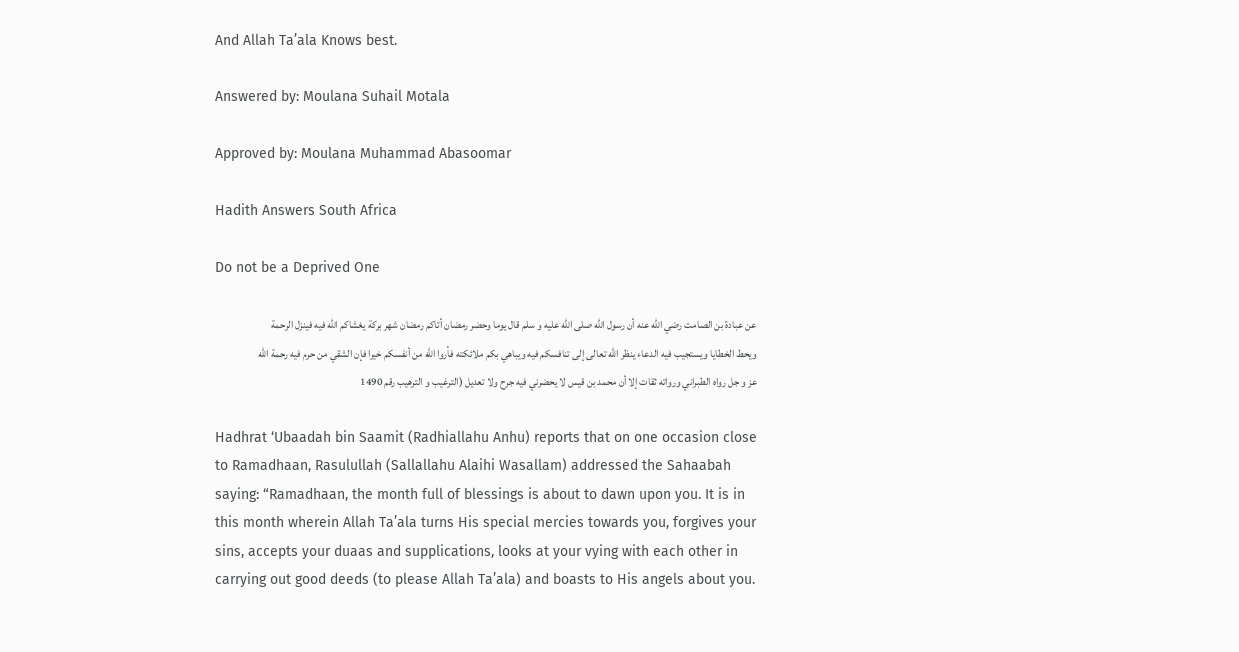And Allah Ta’ala Knows best.

Answered by: Moulana Suhail Motala

Approved by: Moulana Muhammad Abasoomar

Hadith Answers South Africa

Do not be a Deprived One

عن عبادة بن الصامت رضي الله عنه أن رسول الله صلى الله عليه و سلم قال يوما وحضر رمضان أتاكم رمضان شهر بركة يغشاكم الله فيه فينزل الرحمة ويحط الخطايا ويستجيب فيه الدعاء ينظر الله تعالى إلى تنافسكم فيه ويباهي بكم ملائكته فأروا الله من أنفسكم خيرا فإن الشقي من حرم فيه رحمة الله عز و جل رواه الطبراني ورواته ثقات إلا أن محمد بن قيس لا يحضرني فيه جرح ولا تعديل (الترغيب و الترهيب رقم 1490

Hadhrat ‘Ubaadah bin Saamit (Radhiallahu Anhu) reports that on one occasion close to Ramadhaan, Rasulullah (Sallallahu Alaihi Wasallam) addressed the Sahaabah saying: “Ramadhaan, the month full of blessings is about to dawn upon you. It is in this month wherein Allah Ta’ala turns His special mercies towards you, forgives your sins, accepts your duaas and supplications, looks at your vying with each other in carrying out good deeds (to please Allah Ta’ala) and boasts to His angels about you.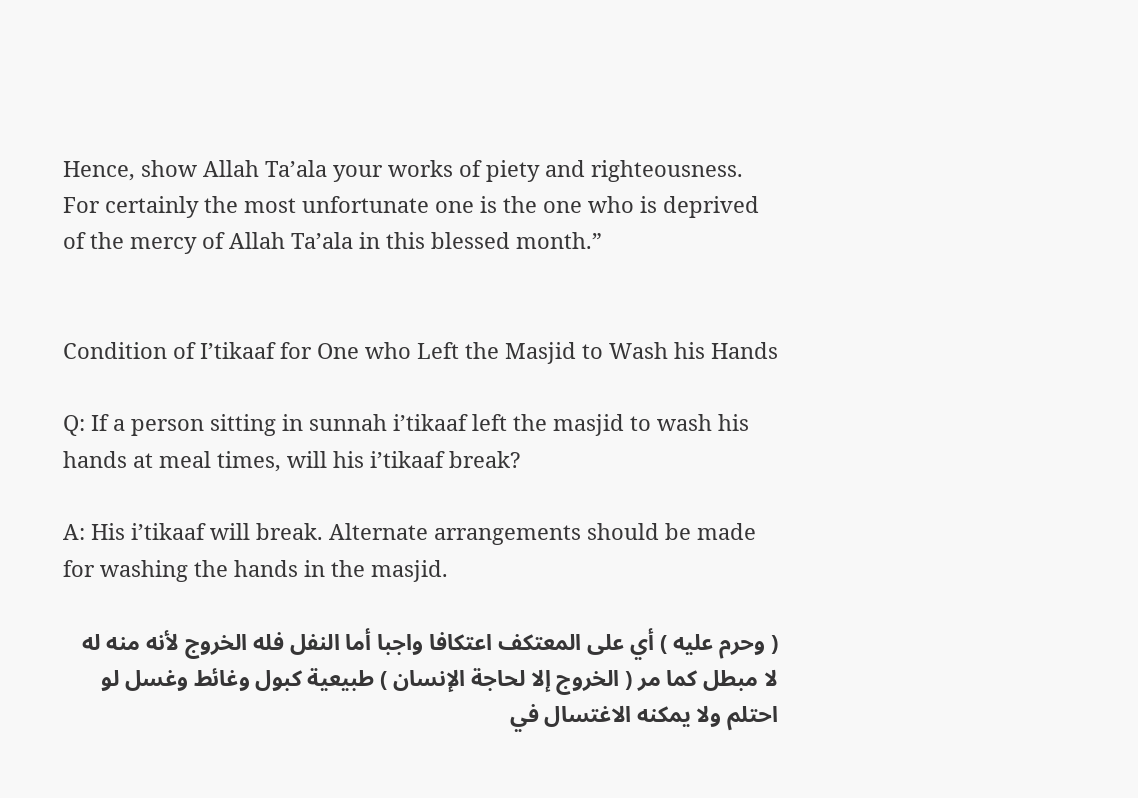Hence, show Allah Ta’ala your works of piety and righteousness. For certainly the most unfortunate one is the one who is deprived of the mercy of Allah Ta’ala in this blessed month.”


Condition of I’tikaaf for One who Left the Masjid to Wash his Hands

Q: If a person sitting in sunnah i’tikaaf left the masjid to wash his hands at meal times, will his i’tikaaf break?

A: His i’tikaaf will break. Alternate arrangements should be made for washing the hands in the masjid.

( وحرم عليه ) أي على المعتكف اعتكافا واجبا أما النفل فله الخروج لأنه منه له لا مبطل كما مر ( الخروج إلا لحاجة الإنسان ) طبيعية كبول وغائط وغسل لو احتلم ولا يمكنه الاغتسال في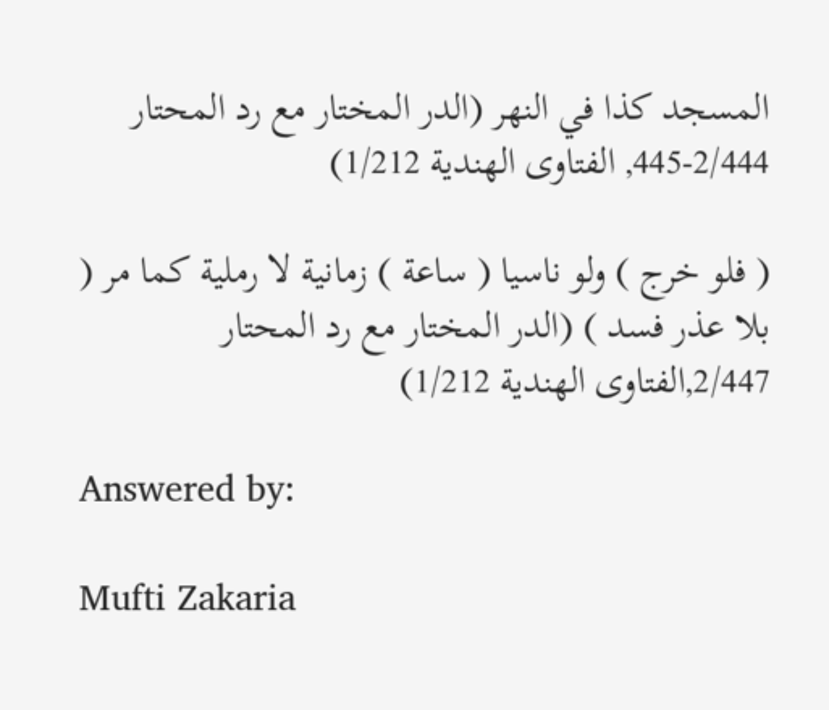المسجد كذا في النهر (الدر المختار مع رد المحتار 2/444-445, الفتاوى الهندية 1/212)

( فلو خرج ) ولو ناسيا ( ساعة ) زمانية لا رملية كما مر ( بلا عذر فسد ) (الدر المختار مع رد المحتار 2/447,الفتاوى الهندية 1/212)

Answered by:

Mufti Zakaria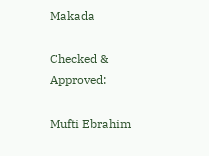Makada

Checked & Approved:

Mufti Ebrahim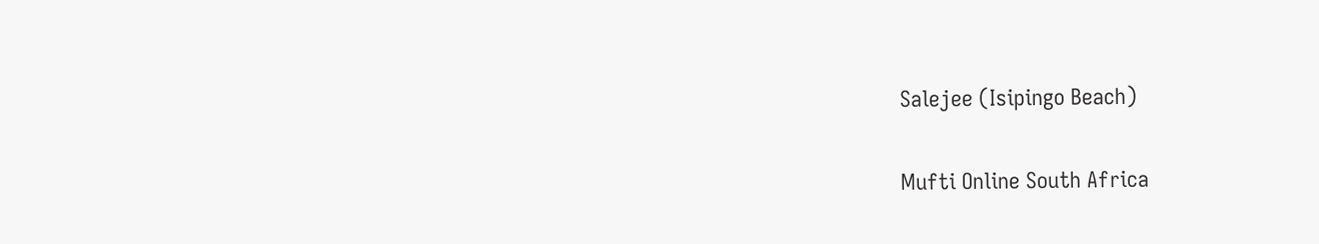Salejee (Isipingo Beach)

Mufti Online South Africa